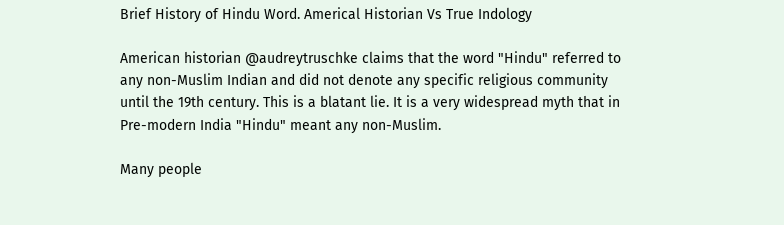Brief History of Hindu Word. Americal Historian Vs True Indology

American historian @audreytruschke claims that the word "Hindu" referred to any non-Muslim Indian and did not denote any specific religious community until the 19th century. This is a blatant lie. It is a very widespread myth that in Pre-modern India "Hindu" meant any non-Muslim.

Many people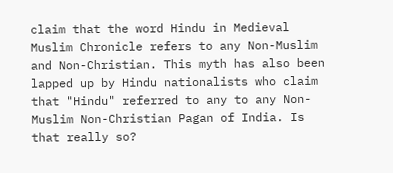claim that the word Hindu in Medieval Muslim Chronicle refers to any Non-Muslim and Non-Christian. This myth has also been lapped up by Hindu nationalists who claim that "Hindu" referred to any to any Non-Muslim Non-Christian Pagan of India. Is that really so?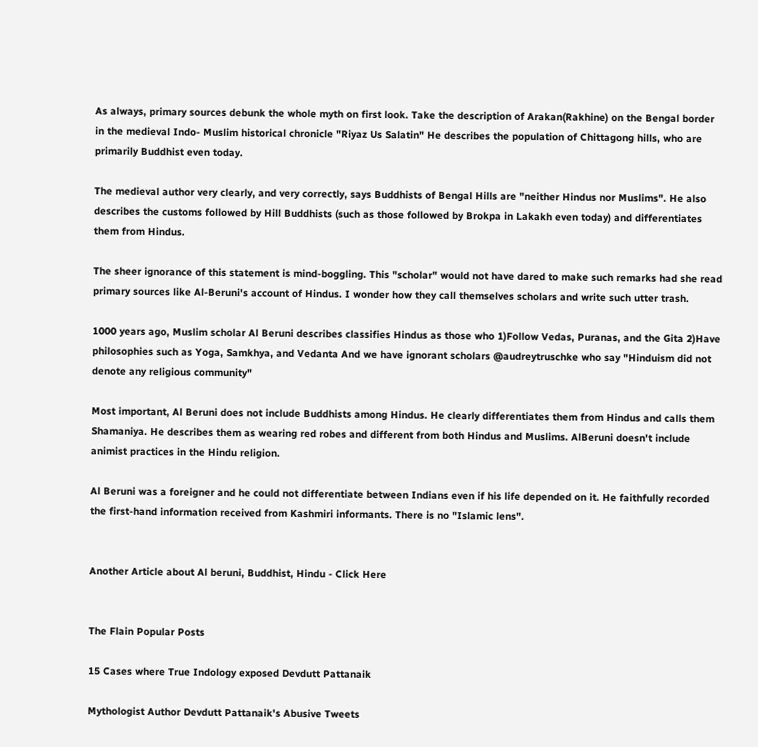As always, primary sources debunk the whole myth on first look. Take the description of Arakan(Rakhine) on the Bengal border in the medieval Indo- Muslim historical chronicle "Riyaz Us Salatin" He describes the population of Chittagong hills, who are primarily Buddhist even today.

The medieval author very clearly, and very correctly, says Buddhists of Bengal Hills are "neither Hindus nor Muslims". He also describes the customs followed by Hill Buddhists (such as those followed by Brokpa in Lakakh even today) and differentiates them from Hindus.

The sheer ignorance of this statement is mind-boggling. This "scholar" would not have dared to make such remarks had she read primary sources like Al-Beruni's account of Hindus. I wonder how they call themselves scholars and write such utter trash.

1000 years ago, Muslim scholar Al Beruni describes classifies Hindus as those who 1)Follow Vedas, Puranas, and the Gita 2)Have philosophies such as Yoga, Samkhya, and Vedanta And we have ignorant scholars @audreytruschke who say "Hinduism did not denote any religious community"

Most important, Al Beruni does not include Buddhists among Hindus. He clearly differentiates them from Hindus and calls them Shamaniya. He describes them as wearing red robes and different from both Hindus and Muslims. AlBeruni doesn't include animist practices in the Hindu religion.

Al Beruni was a foreigner and he could not differentiate between Indians even if his life depended on it. He faithfully recorded the first-hand information received from Kashmiri informants. There is no "Islamic lens".


Another Article about Al beruni, Buddhist, Hindu - Click Here


The Flain Popular Posts

15 Cases where True Indology exposed Devdutt Pattanaik

Mythologist Author Devdutt Pattanaik's Abusive Tweets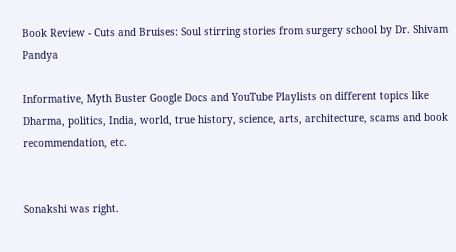Book Review - Cuts and Bruises: Soul stirring stories from surgery school by Dr. Shivam Pandya

Informative, Myth Buster Google Docs and YouTube Playlists on different topics like Dharma, politics, India, world, true history, science, arts, architecture, scams and book recommendation, etc.


Sonakshi was right.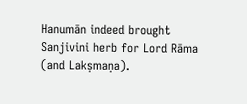Hanumān indeed brought Sanjivini herb for Lord Rāma (and Lakṣmaṇa).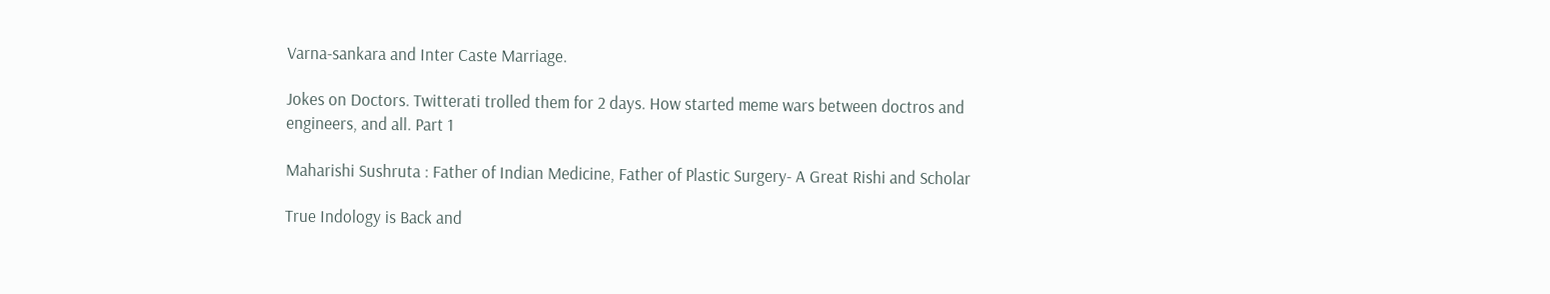Varna-sankara and Inter Caste Marriage.

Jokes on Doctors. Twitterati trolled them for 2 days. How started meme wars between doctros and engineers, and all. Part 1

Maharishi Sushruta : Father of Indian Medicine, Father of Plastic Surgery- A Great Rishi and Scholar

True Indology is Back and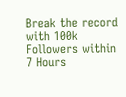Break the record with 100k Followers within 7 Hours